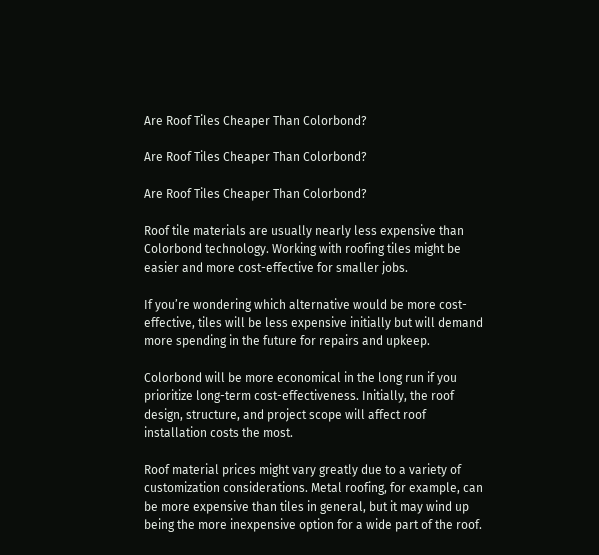Are Roof Tiles Cheaper Than Colorbond?

Are Roof Tiles Cheaper Than Colorbond?

Are Roof Tiles Cheaper Than Colorbond?

Roof tile materials are usually nearly less expensive than Colorbond technology. Working with roofing tiles might be easier and more cost-effective for smaller jobs.

If you’re wondering which alternative would be more cost-effective, tiles will be less expensive initially but will demand more spending in the future for repairs and upkeep.

Colorbond will be more economical in the long run if you prioritize long-term cost-effectiveness. Initially, the roof design, structure, and project scope will affect roof installation costs the most.

Roof material prices might vary greatly due to a variety of customization considerations. Metal roofing, for example, can be more expensive than tiles in general, but it may wind up being the more inexpensive option for a wide part of the roof.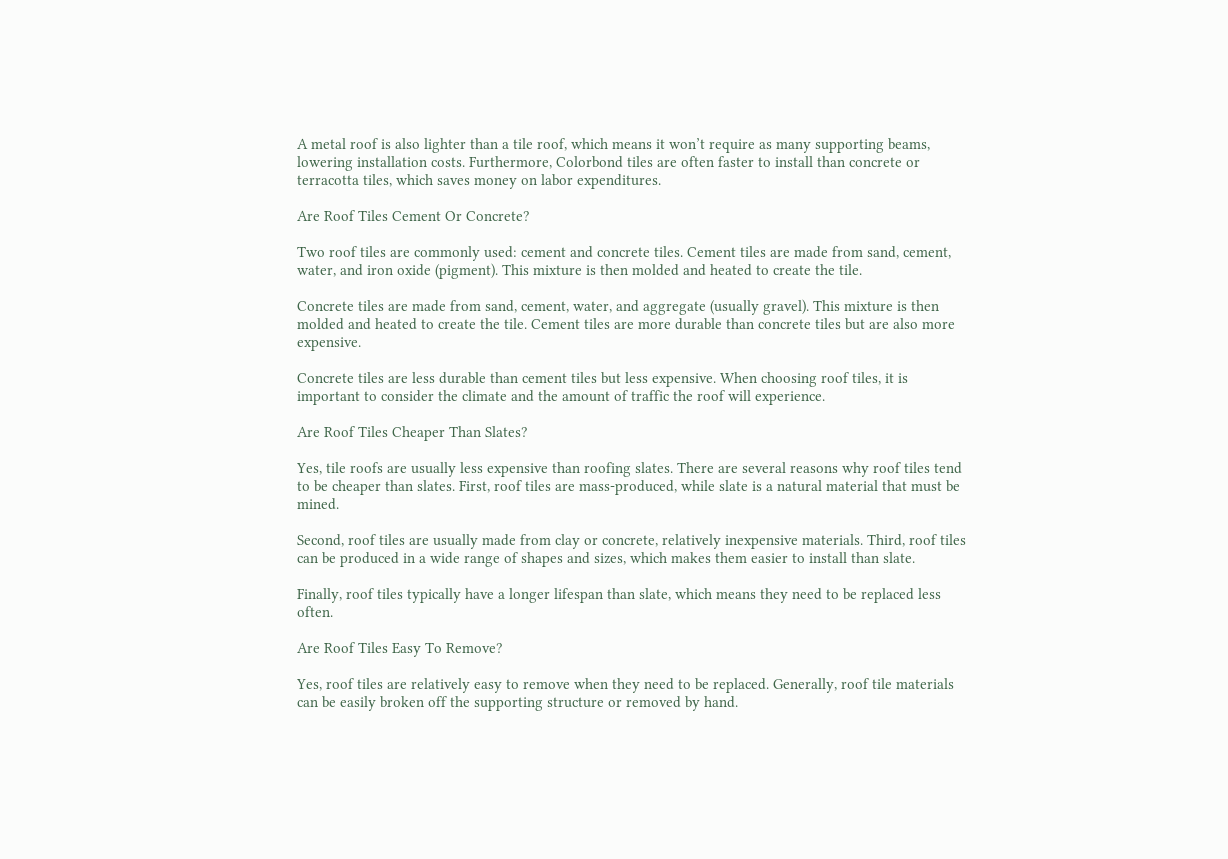A metal roof is also lighter than a tile roof, which means it won’t require as many supporting beams, lowering installation costs. Furthermore, Colorbond tiles are often faster to install than concrete or terracotta tiles, which saves money on labor expenditures.

Are Roof Tiles Cement Or Concrete?

Two roof tiles are commonly used: cement and concrete tiles. Cement tiles are made from sand, cement, water, and iron oxide (pigment). This mixture is then molded and heated to create the tile.

Concrete tiles are made from sand, cement, water, and aggregate (usually gravel). This mixture is then molded and heated to create the tile. Cement tiles are more durable than concrete tiles but are also more expensive.

Concrete tiles are less durable than cement tiles but less expensive. When choosing roof tiles, it is important to consider the climate and the amount of traffic the roof will experience.

Are Roof Tiles Cheaper Than Slates?

Yes, tile roofs are usually less expensive than roofing slates. There are several reasons why roof tiles tend to be cheaper than slates. First, roof tiles are mass-produced, while slate is a natural material that must be mined.

Second, roof tiles are usually made from clay or concrete, relatively inexpensive materials. Third, roof tiles can be produced in a wide range of shapes and sizes, which makes them easier to install than slate.

Finally, roof tiles typically have a longer lifespan than slate, which means they need to be replaced less often.

Are Roof Tiles Easy To Remove?

Yes, roof tiles are relatively easy to remove when they need to be replaced. Generally, roof tile materials can be easily broken off the supporting structure or removed by hand.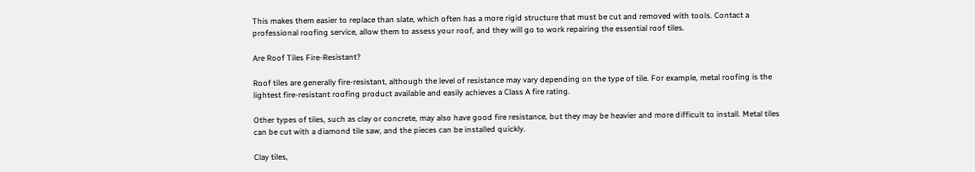This makes them easier to replace than slate, which often has a more rigid structure that must be cut and removed with tools. Contact a professional roofing service, allow them to assess your roof, and they will go to work repairing the essential roof tiles.

Are Roof Tiles Fire-Resistant?

Roof tiles are generally fire-resistant, although the level of resistance may vary depending on the type of tile. For example, metal roofing is the lightest fire-resistant roofing product available and easily achieves a Class A fire rating.

Other types of tiles, such as clay or concrete, may also have good fire resistance, but they may be heavier and more difficult to install. Metal tiles can be cut with a diamond tile saw, and the pieces can be installed quickly.

Clay tiles,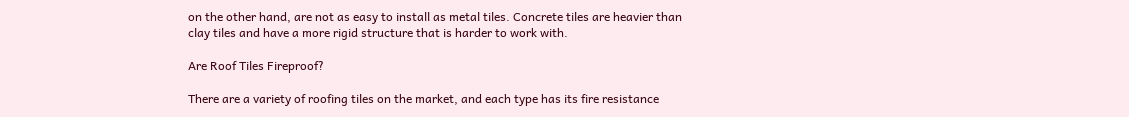on the other hand, are not as easy to install as metal tiles. Concrete tiles are heavier than clay tiles and have a more rigid structure that is harder to work with.

Are Roof Tiles Fireproof?

There are a variety of roofing tiles on the market, and each type has its fire resistance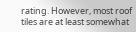rating. However, most roof tiles are at least somewhat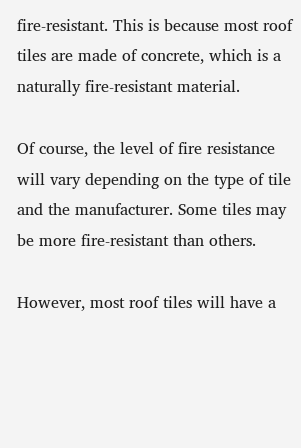fire-resistant. This is because most roof tiles are made of concrete, which is a naturally fire-resistant material.

Of course, the level of fire resistance will vary depending on the type of tile and the manufacturer. Some tiles may be more fire-resistant than others.

However, most roof tiles will have a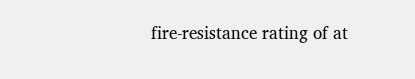fire-resistance rating of at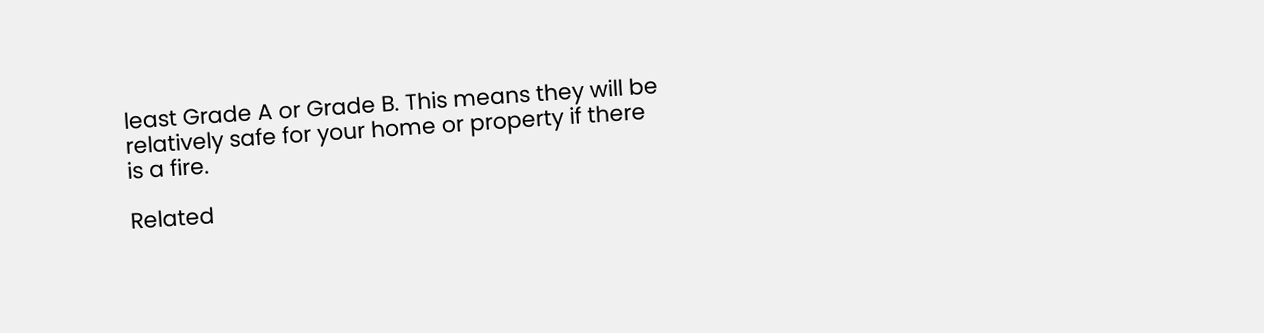least Grade A or Grade B. This means they will be relatively safe for your home or property if there is a fire.

Related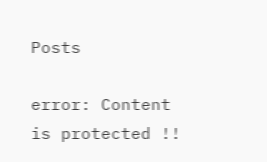Posts

error: Content is protected !!